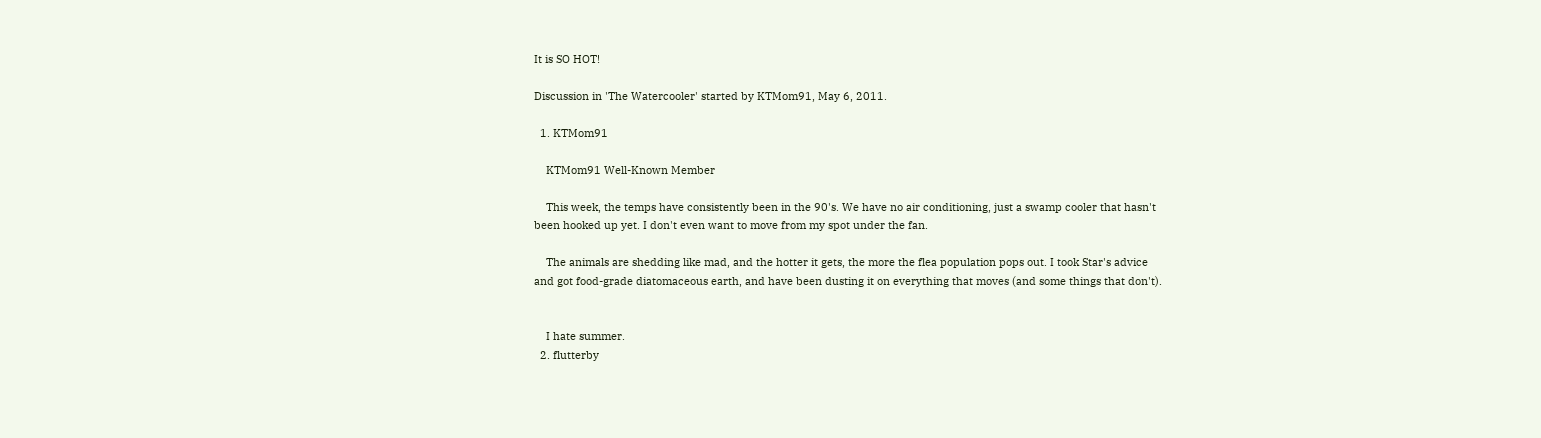It is SO HOT!

Discussion in 'The Watercooler' started by KTMom91, May 6, 2011.

  1. KTMom91

    KTMom91 Well-Known Member

    This week, the temps have consistently been in the 90's. We have no air conditioning, just a swamp cooler that hasn't been hooked up yet. I don't even want to move from my spot under the fan.

    The animals are shedding like mad, and the hotter it gets, the more the flea population pops out. I took Star's advice and got food-grade diatomaceous earth, and have been dusting it on everything that moves (and some things that don't).


    I hate summer.
  2. flutterby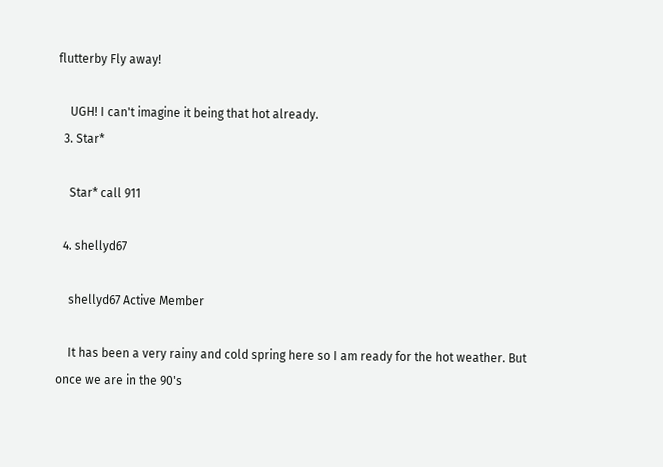flutterby Fly away!

    UGH! I can't imagine it being that hot already.
  3. Star*

    Star* call 911

  4. shellyd67

    shellyd67 Active Member

    It has been a very rainy and cold spring here so I am ready for the hot weather. But once we are in the 90's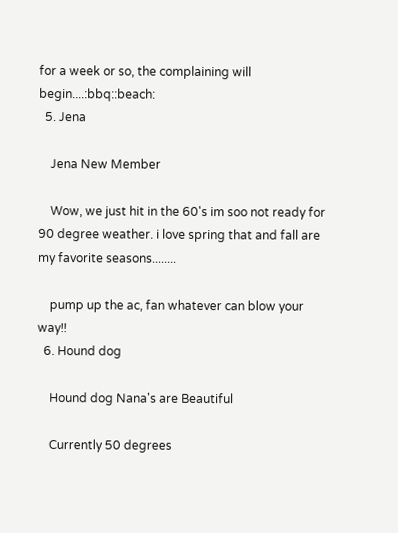for a week or so, the complaining will begin....:bbq::beach:
  5. Jena

    Jena New Member

    Wow, we just hit in the 60's im soo not ready for 90 degree weather. i love spring that and fall are my favorite seasons........

    pump up the ac, fan whatever can blow your way!!
  6. Hound dog

    Hound dog Nana's are Beautiful

    Currently 50 degrees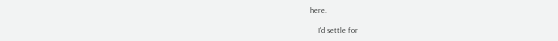here.

    I'd settle for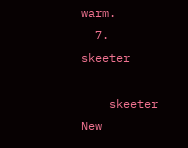warm.
  7. skeeter

    skeeter New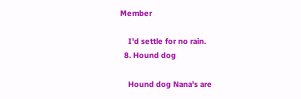Member

    I'd settle for no rain.
  8. Hound dog

    Hound dog Nana's are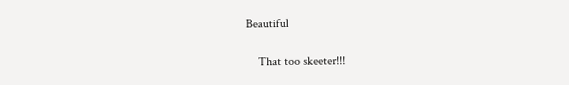Beautiful

    That too skeeter!!!